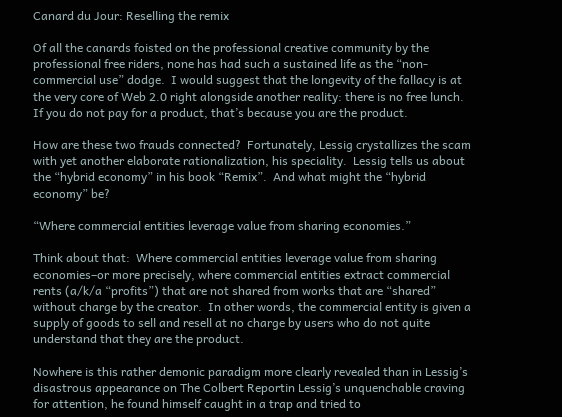Canard du Jour: Reselling the remix

Of all the canards foisted on the professional creative community by the professional free riders, none has had such a sustained life as the “non-commercial use” dodge.  I would suggest that the longevity of the fallacy is at the very core of Web 2.0 right alongside another reality: there is no free lunch.  If you do not pay for a product, that’s because you are the product.

How are these two frauds connected?  Fortunately, Lessig crystallizes the scam with yet another elaborate rationalization, his speciality.  Lessig tells us about the “hybrid economy” in his book “Remix”.  And what might the “hybrid economy” be?

“Where commercial entities leverage value from sharing economies.”

Think about that:  Where commercial entities leverage value from sharing economies–or more precisely, where commercial entities extract commercial rents (a/k/a “profits”) that are not shared from works that are “shared” without charge by the creator.  In other words, the commercial entity is given a supply of goods to sell and resell at no charge by users who do not quite understand that they are the product.

Nowhere is this rather demonic paradigm more clearly revealed than in Lessig’s disastrous appearance on The Colbert Reportin Lessig’s unquenchable craving for attention, he found himself caught in a trap and tried to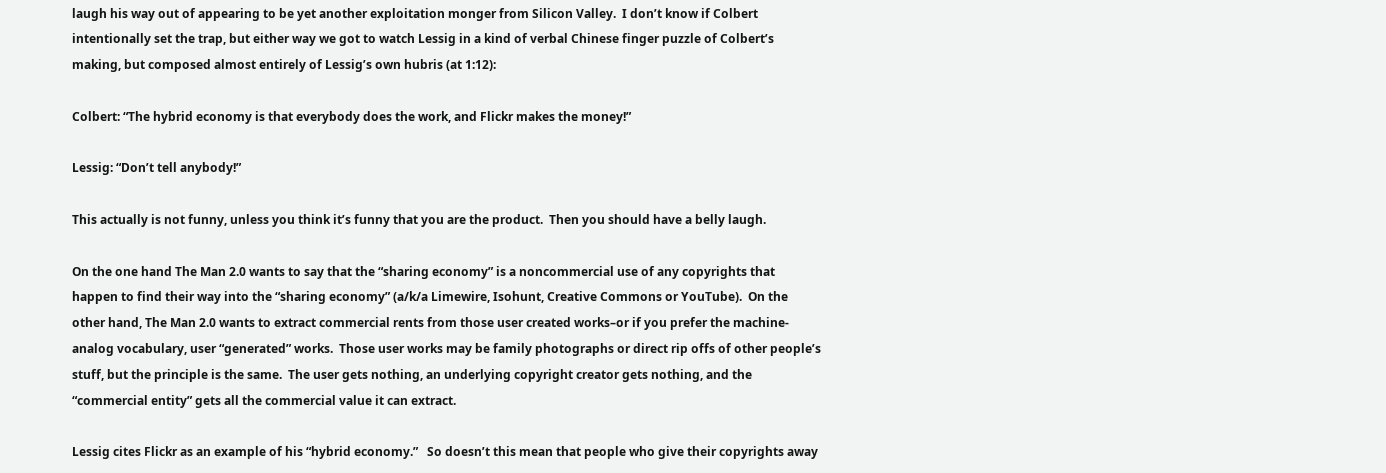laugh his way out of appearing to be yet another exploitation monger from Silicon Valley.  I don’t know if Colbert intentionally set the trap, but either way we got to watch Lessig in a kind of verbal Chinese finger puzzle of Colbert’s making, but composed almost entirely of Lessig’s own hubris (at 1:12):

Colbert: “The hybrid economy is that everybody does the work, and Flickr makes the money!”

Lessig: “Don’t tell anybody!”

This actually is not funny, unless you think it’s funny that you are the product.  Then you should have a belly laugh.

On the one hand The Man 2.0 wants to say that the “sharing economy” is a noncommercial use of any copyrights that happen to find their way into the “sharing economy” (a/k/a Limewire, Isohunt, Creative Commons or YouTube).  On the other hand, The Man 2.0 wants to extract commercial rents from those user created works–or if you prefer the machine-analog vocabulary, user “generated” works.  Those user works may be family photographs or direct rip offs of other people’s stuff, but the principle is the same.  The user gets nothing, an underlying copyright creator gets nothing, and the “commercial entity” gets all the commercial value it can extract.

Lessig cites Flickr as an example of his “hybrid economy.”   So doesn’t this mean that people who give their copyrights away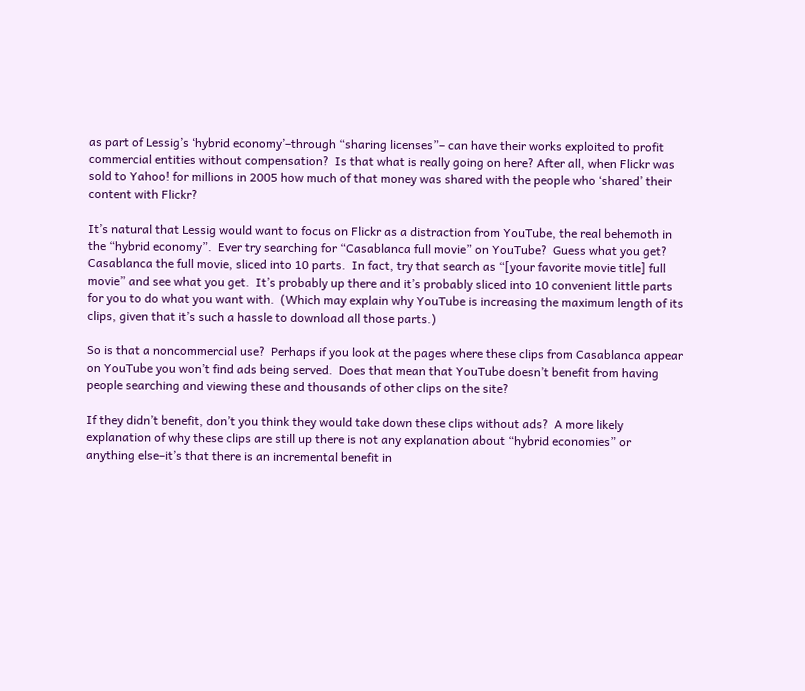as part of Lessig’s ‘hybrid economy’–through “sharing licenses”– can have their works exploited to profit commercial entities without compensation?  Is that what is really going on here? After all, when Flickr was sold to Yahoo! for millions in 2005 how much of that money was shared with the people who ‘shared’ their content with Flickr?

It’s natural that Lessig would want to focus on Flickr as a distraction from YouTube, the real behemoth in the “hybrid economy”.  Ever try searching for “Casablanca full movie” on YouTube?  Guess what you get?  Casablanca the full movie, sliced into 10 parts.  In fact, try that search as “[your favorite movie title] full movie” and see what you get.  It’s probably up there and it’s probably sliced into 10 convenient little parts for you to do what you want with.  (Which may explain why YouTube is increasing the maximum length of its clips, given that it’s such a hassle to download all those parts.)

So is that a noncommercial use?  Perhaps if you look at the pages where these clips from Casablanca appear on YouTube you won’t find ads being served.  Does that mean that YouTube doesn’t benefit from having people searching and viewing these and thousands of other clips on the site?

If they didn’t benefit, don’t you think they would take down these clips without ads?  A more likely explanation of why these clips are still up there is not any explanation about “hybrid economies” or anything else–it’s that there is an incremental benefit in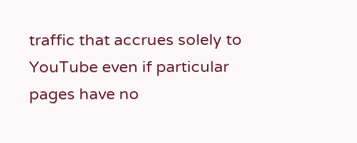traffic that accrues solely to YouTube even if particular pages have no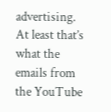advertising.  At least that’s what the emails from the YouTube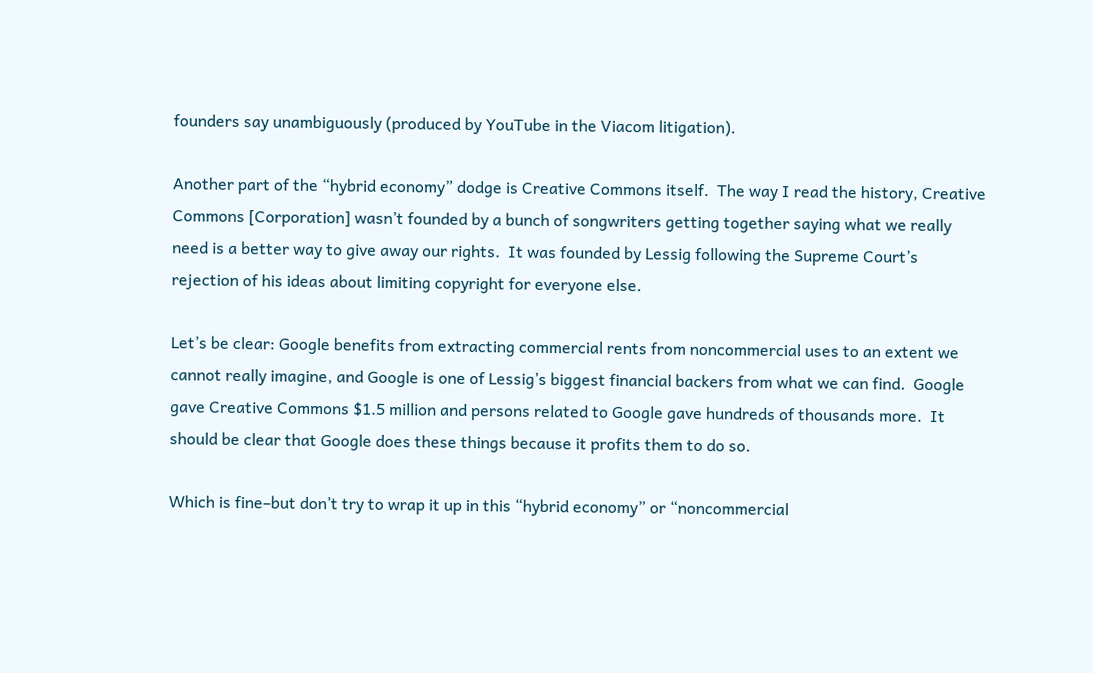founders say unambiguously (produced by YouTube in the Viacom litigation).

Another part of the “hybrid economy” dodge is Creative Commons itself.  The way I read the history, Creative Commons [Corporation] wasn’t founded by a bunch of songwriters getting together saying what we really need is a better way to give away our rights.  It was founded by Lessig following the Supreme Court’s rejection of his ideas about limiting copyright for everyone else.

Let’s be clear: Google benefits from extracting commercial rents from noncommercial uses to an extent we cannot really imagine, and Google is one of Lessig’s biggest financial backers from what we can find.  Google gave Creative Commons $1.5 million and persons related to Google gave hundreds of thousands more.  It should be clear that Google does these things because it profits them to do so.

Which is fine–but don’t try to wrap it up in this “hybrid economy” or “noncommercial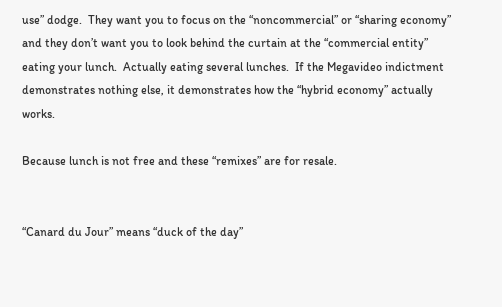use” dodge.  They want you to focus on the “noncommercial” or “sharing economy” and they don’t want you to look behind the curtain at the “commercial entity” eating your lunch.  Actually eating several lunches.  If the Megavideo indictment demonstrates nothing else, it demonstrates how the “hybrid economy” actually works.

Because lunch is not free and these “remixes” are for resale.


“Canard du Jour” means “duck of the day”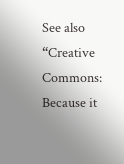See also “Creative Commons: Because it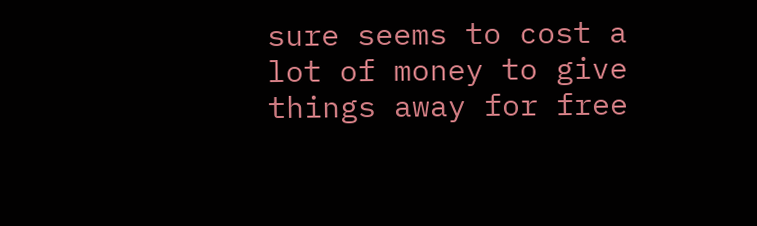sure seems to cost a lot of money to give things away for free